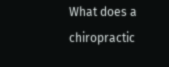What does a chiropractic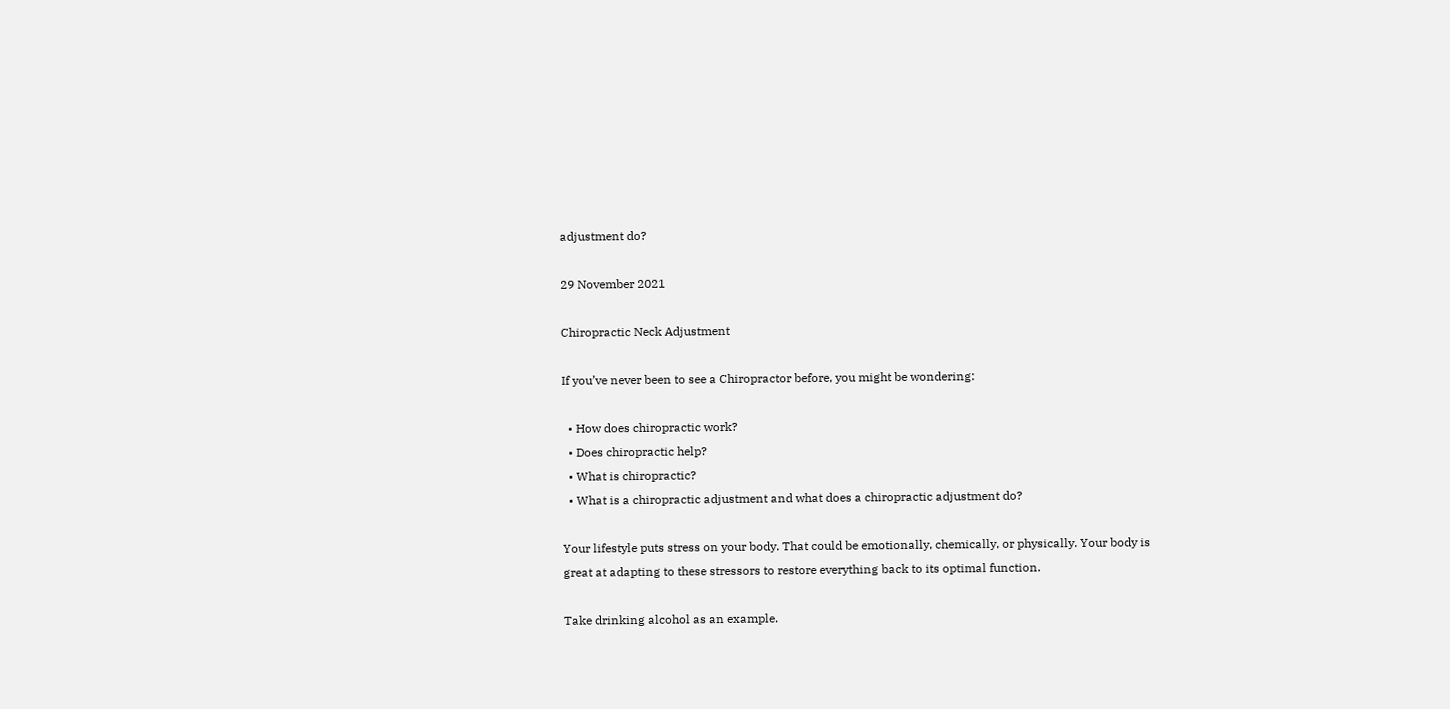adjustment do?

29 November 2021

Chiropractic Neck Adjustment

If you’ve never been to see a Chiropractor before, you might be wondering:

  • How does chiropractic work?
  • Does chiropractic help?
  • What is chiropractic?
  • What is a chiropractic adjustment and what does a chiropractic adjustment do?

Your lifestyle puts stress on your body. That could be emotionally, chemically, or physically. Your body is great at adapting to these stressors to restore everything back to its optimal function.

Take drinking alcohol as an example.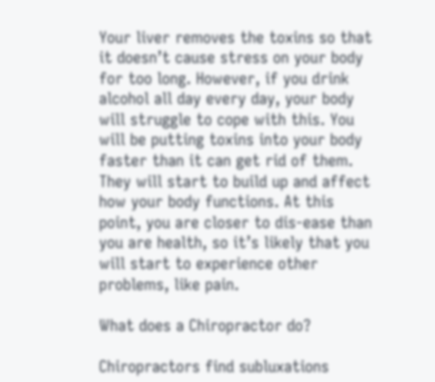Your liver removes the toxins so that it doesn’t cause stress on your body for too long. However, if you drink alcohol all day every day, your body will struggle to cope with this. You will be putting toxins into your body faster than it can get rid of them. They will start to build up and affect how your body functions. At this point, you are closer to dis-ease than you are health, so it’s likely that you will start to experience other problems, like pain.

What does a Chiropractor do?

Chiropractors find subluxations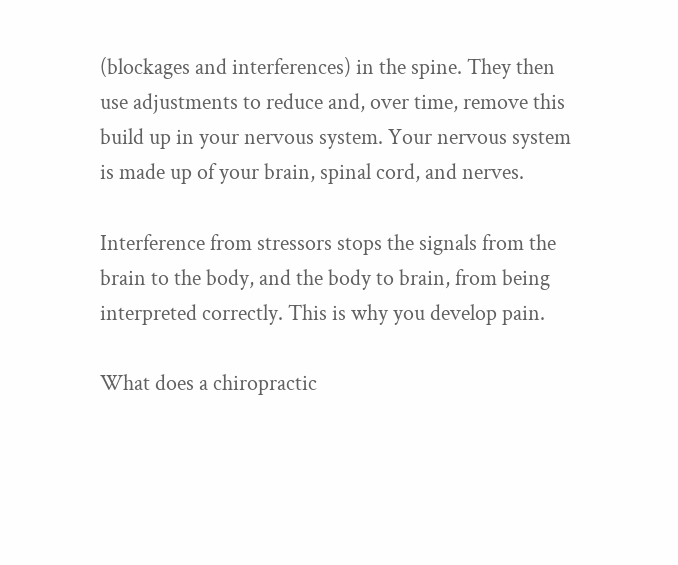(blockages and interferences) in the spine. They then use adjustments to reduce and, over time, remove this build up in your nervous system. Your nervous system is made up of your brain, spinal cord, and nerves.

Interference from stressors stops the signals from the brain to the body, and the body to brain, from being interpreted correctly. This is why you develop pain.

What does a chiropractic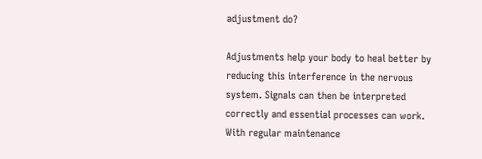adjustment do?

Adjustments help your body to heal better by reducing this interference in the nervous system. Signals can then be interpreted correctly and essential processes can work. With regular maintenance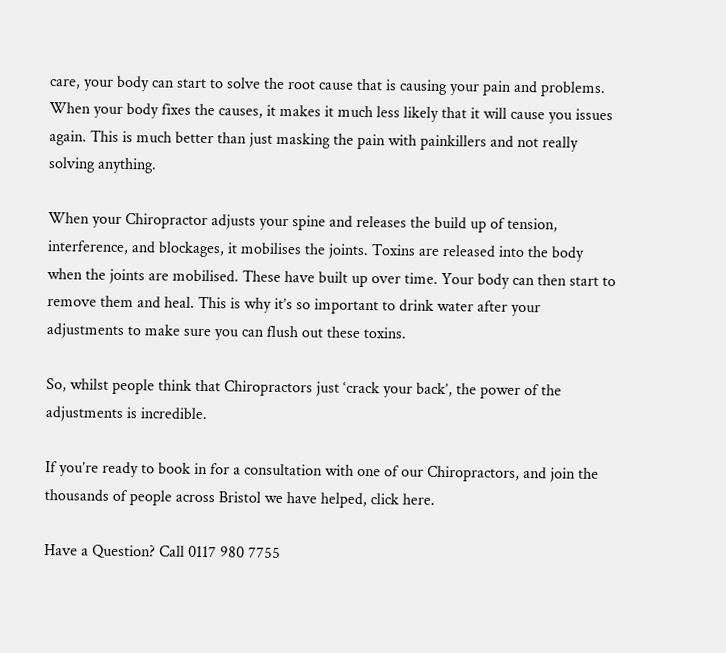care, your body can start to solve the root cause that is causing your pain and problems. When your body fixes the causes, it makes it much less likely that it will cause you issues again. This is much better than just masking the pain with painkillers and not really solving anything.

When your Chiropractor adjusts your spine and releases the build up of tension, interference, and blockages, it mobilises the joints. Toxins are released into the body when the joints are mobilised. These have built up over time. Your body can then start to remove them and heal. This is why it’s so important to drink water after your adjustments to make sure you can flush out these toxins.

So, whilst people think that Chiropractors just ‘crack your back’, the power of the adjustments is incredible.

If you’re ready to book in for a consultation with one of our Chiropractors, and join the thousands of people across Bristol we have helped, click here.

Have a Question? Call 0117 980 7755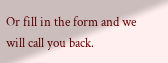Or fill in the form and we will call you back.